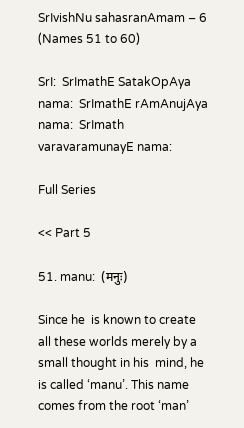SrIvishNu sahasranAmam – 6 (Names 51 to 60)

SrI:  SrImathE SatakOpAya nama:  SrImathE rAmAnujAya nama:  SrImath varavaramunayE nama:

Full Series

<< Part 5

51. manu:  (मनुः)

Since he  is known to create all these worlds merely by a small thought in his  mind, he is called ‘manu’. This name comes from the root ‘man’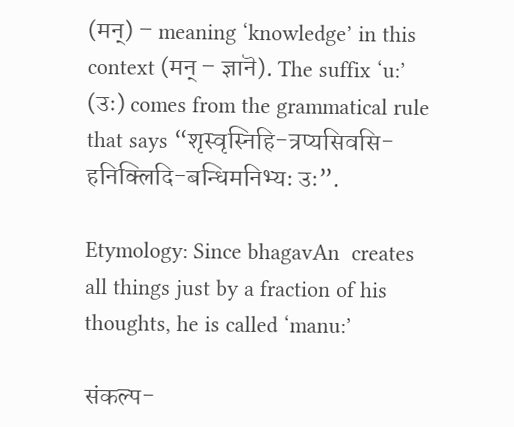(मन्) – meaning ‘knowledge’ in this context (मन् – ज्ञानॆ). The suffix ‘u:’  (उः) comes from the grammatical rule that says “शृस्वृस्निहि-त्रप्यसिवसि-हनिक्लिदि-बन्धिमनिभ्यः उः”.

Etymology: Since bhagavAn  creates all things just by a fraction of his  thoughts, he is called ‘manu:’

संकल्प-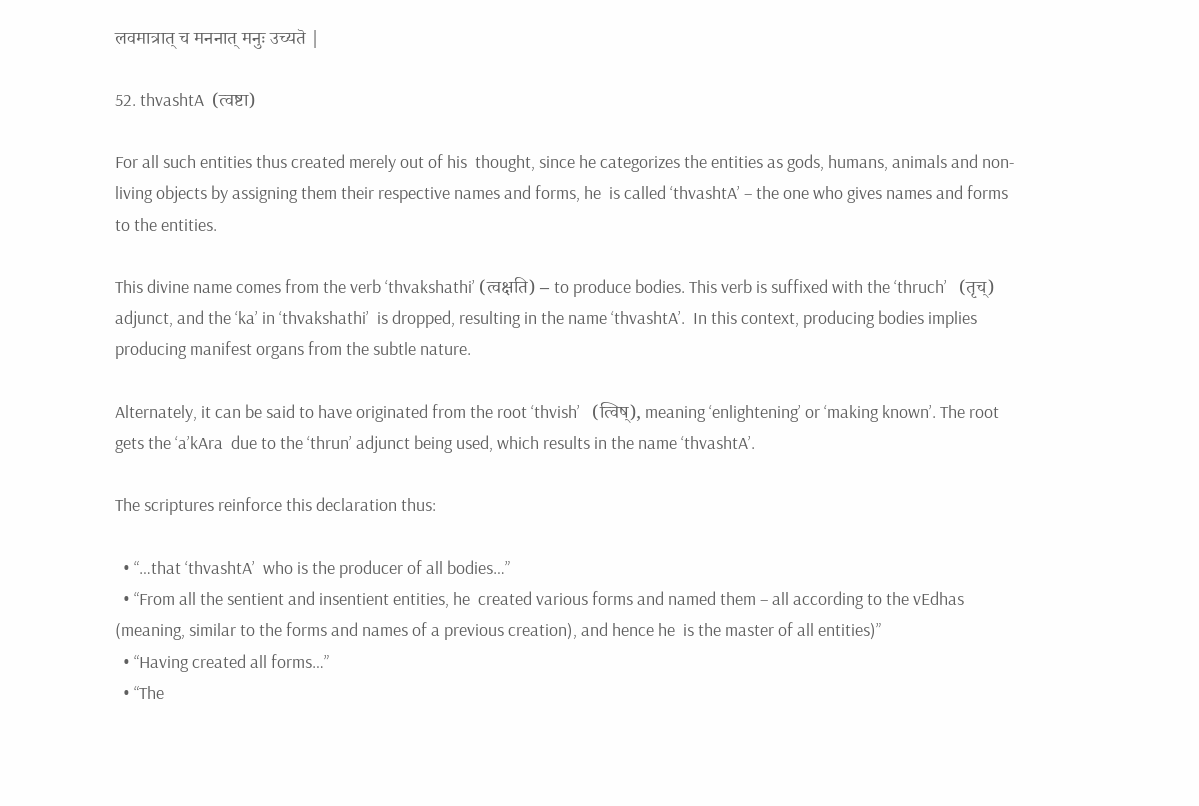लवमात्रात् च मननात् मनुः उच्यतॆ |

52. thvashtA  (त्वष्टा)

For all such entities thus created merely out of his  thought, since he categorizes the entities as gods, humans, animals and non-living objects by assigning them their respective names and forms, he  is called ‘thvashtA’ – the one who gives names and forms to the entities.

This divine name comes from the verb ‘thvakshathi’ (त्वक्षति) – to produce bodies. This verb is suffixed with the ‘thruch’   (तृच्) adjunct, and the ‘ka’ in ‘thvakshathi’  is dropped, resulting in the name ‘thvashtA’.  In this context, producing bodies implies producing manifest organs from the subtle nature.

Alternately, it can be said to have originated from the root ‘thvish’   (त्विष्), meaning ‘enlightening’ or ‘making known’. The root gets the ‘a’kAra  due to the ‘thrun’ adjunct being used, which results in the name ‘thvashtA’.

The scriptures reinforce this declaration thus:

  • “…that ‘thvashtA’  who is the producer of all bodies…”
  • “From all the sentient and insentient entities, he  created various forms and named them – all according to the vEdhas (meaning, similar to the forms and names of a previous creation), and hence he  is the master of all entities)”
  • “Having created all forms…”
  • “The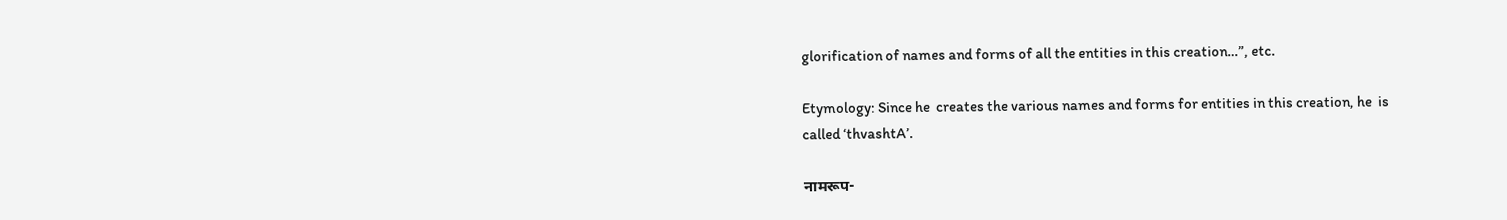glorification of names and forms of all the entities in this creation…”, etc.

Etymology: Since he  creates the various names and forms for entities in this creation, he  is called ‘thvashtA’.

नामरूप-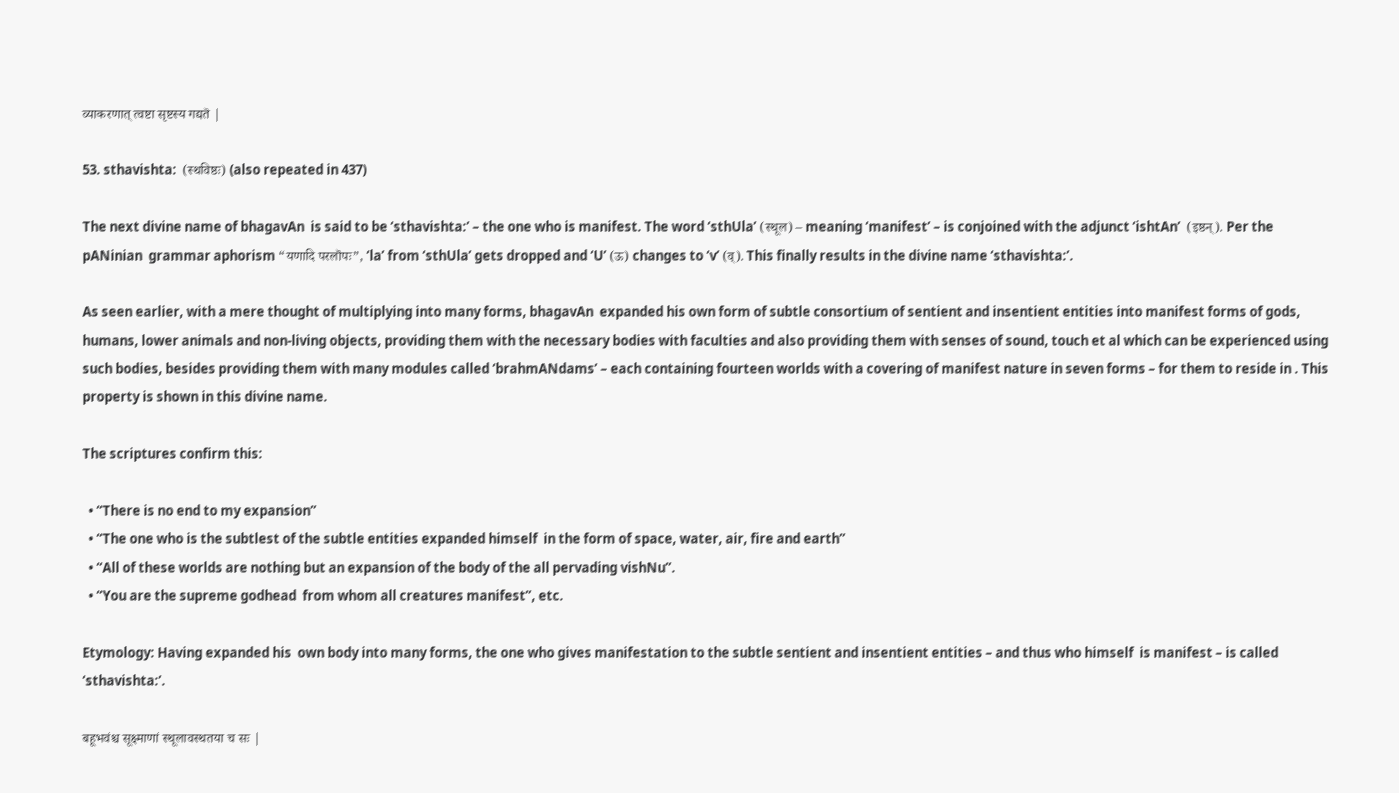व्याकरणात् त्वष्टा सृष्टस्य गद्यतॆ |

53. sthavishta:  (स्थविष्ठः) (also repeated in 437)

The next divine name of bhagavAn  is said to be ‘sthavishta:’ – the one who is manifest. The word ‘sthUla’ (स्थूल) – meaning ‘manifest’ – is conjoined with the adjunct ‘ishtAn’  (इष्ठन्). Per the pANinian  grammar aphorism “यणादि परलॊपः”, ‘la’ from ‘sthUla’ gets dropped and ‘U’ (ऊ) changes to ‘v’ (व्). This finally results in the divine name ‘sthavishta:’.

As seen earlier, with a mere thought of multiplying into many forms, bhagavAn  expanded his own form of subtle consortium of sentient and insentient entities into manifest forms of gods, humans, lower animals and non-living objects, providing them with the necessary bodies with faculties and also providing them with senses of sound, touch et al which can be experienced using such bodies, besides providing them with many modules called ‘brahmANdams’ – each containing fourteen worlds with a covering of manifest nature in seven forms – for them to reside in . This property is shown in this divine name.

The scriptures confirm this:

  • “There is no end to my expansion”
  • “The one who is the subtlest of the subtle entities expanded himself  in the form of space, water, air, fire and earth”
  • “All of these worlds are nothing but an expansion of the body of the all pervading vishNu”.
  • “You are the supreme godhead  from whom all creatures manifest”, etc.

Etymology: Having expanded his  own body into many forms, the one who gives manifestation to the subtle sentient and insentient entities – and thus who himself  is manifest – is called ‘sthavishta:’.

बहूभवंश्च सूक्ष्माणां स्थूलावस्थतया च सः |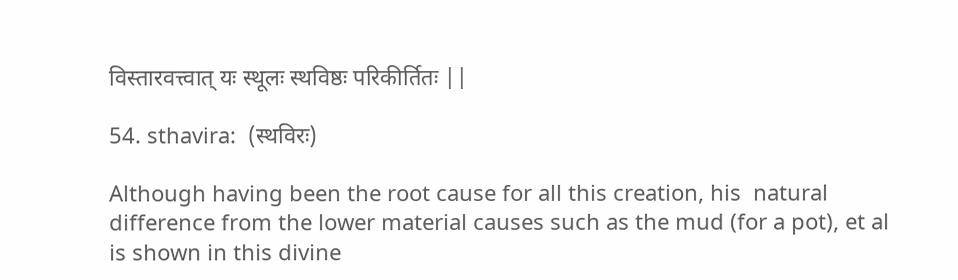विस्तारवत्त्वात् यः स्थूलः स्थविष्ठः परिकीर्तितः ||

54. sthavira:  (स्थविरः)

Although having been the root cause for all this creation, his  natural difference from the lower material causes such as the mud (for a pot), et al is shown in this divine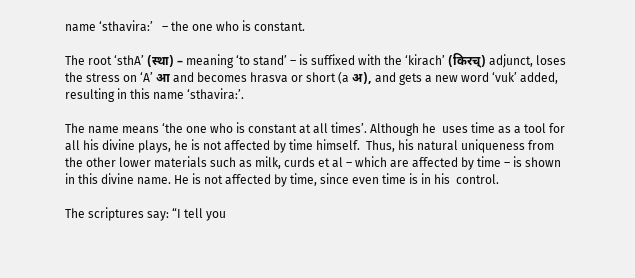name ‘sthavira:’   – the one who is constant.

The root ‘sthA’ (स्था) – meaning ‘to stand’ – is suffixed with the ‘kirach’ (किरच्) adjunct, loses the stress on ‘A’ आ and becomes hrasva or short (a अ), and gets a new word ‘vuk’ added, resulting in this name ‘sthavira:’.

The name means ‘the one who is constant at all times’. Although he  uses time as a tool for all his divine plays, he is not affected by time himself.  Thus, his natural uniqueness from the other lower materials such as milk, curds et al – which are affected by time – is shown in this divine name. He is not affected by time, since even time is in his  control.

The scriptures say: “I tell you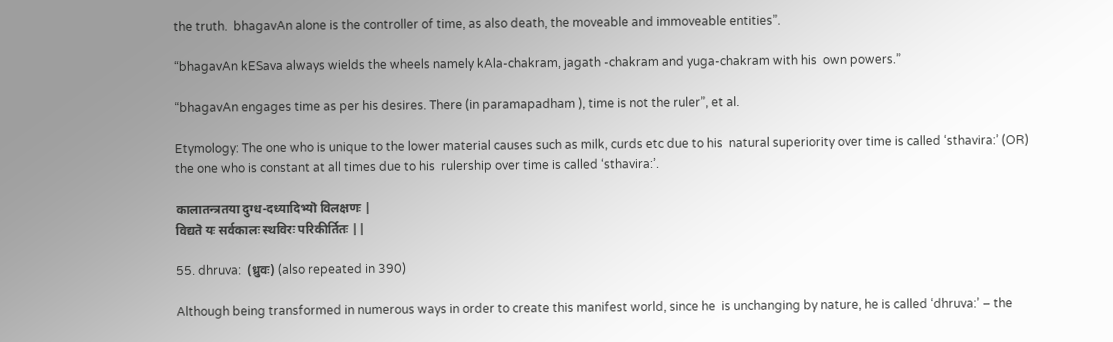the truth.  bhagavAn alone is the controller of time, as also death, the moveable and immoveable entities”.

“bhagavAn kESava always wields the wheels namely kAla-chakram, jagath -chakram and yuga-chakram with his  own powers.”

“bhagavAn engages time as per his desires. There (in paramapadham ), time is not the ruler”, et al.

Etymology: The one who is unique to the lower material causes such as milk, curds etc due to his  natural superiority over time is called ‘sthavira:’ (OR) the one who is constant at all times due to his  rulership over time is called ‘sthavira:’.

कालातन्त्रतया दुग्ध-दध्यादिभ्यॊ विलक्षणः |
विद्यतॆ यः सर्वकालः स्थविरः परिकीर्तितः ||

55. dhruva:  (ध्रुवः) (also repeated in 390)

Although being transformed in numerous ways in order to create this manifest world, since he  is unchanging by nature, he is called ‘dhruva:’ – the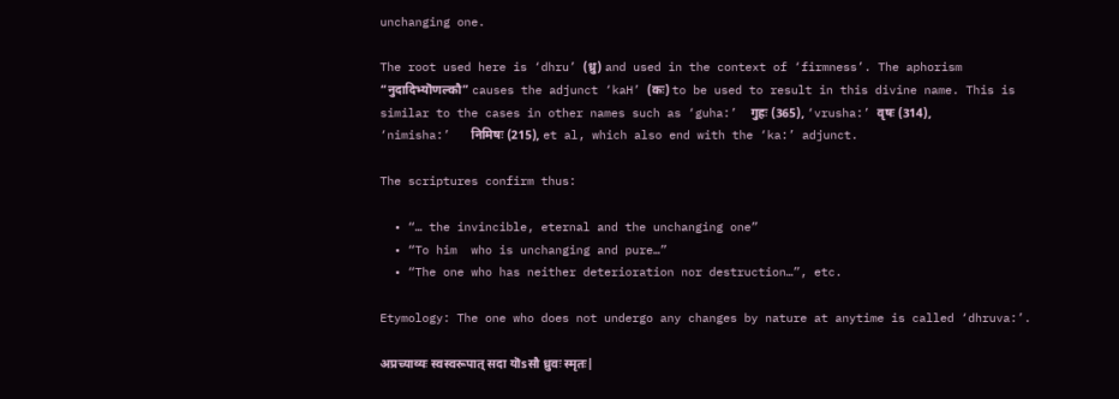unchanging one.

The root used here is ‘dhru’ (ध्रु) and used in the context of ‘firmness’. The aphorism “नुदादिभ्यॊणल्कौ” causes the adjunct ‘kaH’ (कः) to be used to result in this divine name. This is similar to the cases in other names such as ‘guha:’  गुहः (365), ‘vrusha:’ वृषः (314), ‘nimisha:’   निमिषः (215), et al, which also end with the ‘ka:’ adjunct.

The scriptures confirm thus:

  • “… the invincible, eternal and the unchanging one”
  • “To him  who is unchanging and pure…”
  • “The one who has neither deterioration nor destruction…”, etc.

Etymology: The one who does not undergo any changes by nature at anytime is called ‘dhruva:’.

अप्रच्याव्यः स्वस्वरूपात् सदा यॊsसौ ध्रुवः स्मृतः|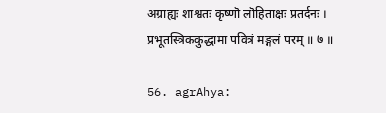अग्राह्यः शाश्वतः कृष्णॊ लॊहिताक्षः प्रतर्दनः ।
प्रभूतस्त्रिककुद्धामा पवित्रं मङ्गलं परम् ॥ ७ ॥

56. agrAhya: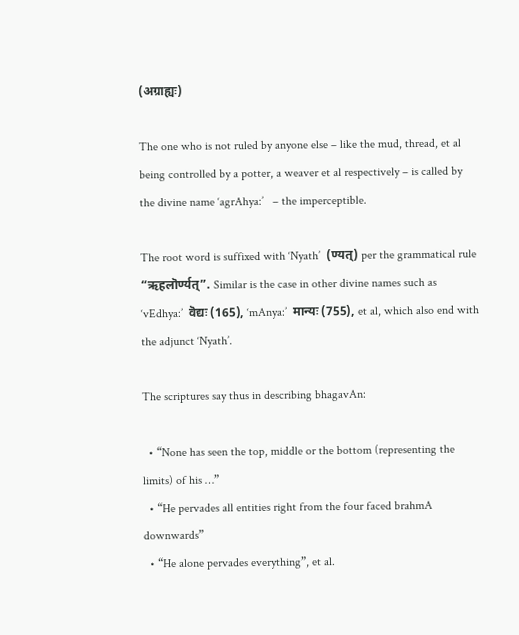(अग्राह्यः)

The one who is not ruled by anyone else – like the mud, thread, et al being controlled by a potter, a weaver et al respectively – is called by the divine name ‘agrAhya:’   – the imperceptible.

The root word is suffixed with ‘Nyath’  (ण्यत्) per the grammatical rule “ऋहलॊर्ण्यत्”. Similar is the case in other divine names such as ‘vEdhya:’  वॆद्यः (165), ‘mAnya:’  मान्यः (755), et al, which also end with the adjunct ‘Nyath’.

The scriptures say thus in describing bhagavAn:

  • “None has seen the top, middle or the bottom (representing the limits) of his …”
  • “He pervades all entities right from the four faced brahmA  downwards”
  • “He alone pervades everything”, et al.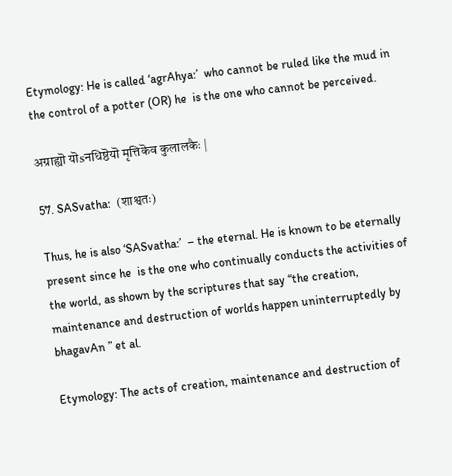Etymology: He is called ‘agrAhya:’  who cannot be ruled like the mud in the control of a potter (OR) he  is the one who cannot be perceived.

अग्राह्यॊ यॊsनधिष्ठॆयॊ मृत्तिकॆव कुलालकैः |

57. SASvatha:  (शाश्वतः)

Thus, he is also ‘SASvatha:’  – the eternal. He is known to be eternally present since he  is the one who continually conducts the activities of the world, as shown by the scriptures that say “the creation, maintenance and destruction of worlds happen uninterruptedly by bhagavAn ” et al.

Etymology: The acts of creation, maintenance and destruction of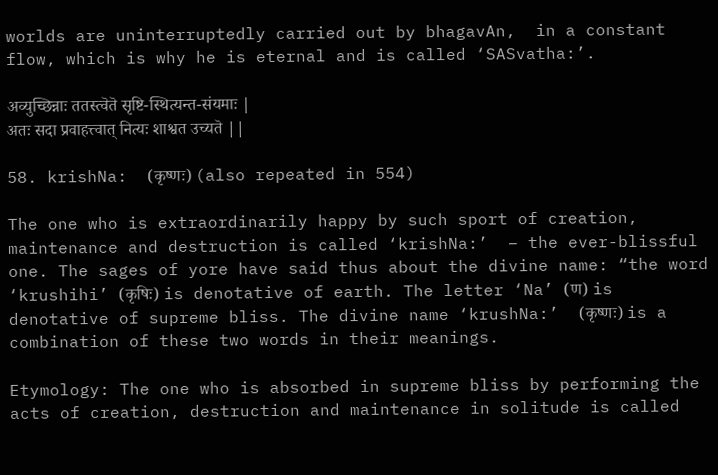worlds are uninterruptedly carried out by bhagavAn,  in a constant flow, which is why he is eternal and is called ‘SASvatha:’.

अव्युच्छिन्नाः ततस्त्वॆतॆ सृष्टि-स्थित्यन्त-संयमाः |
अतः सदा प्रवाहत्त्वात् नित्यः शाश्वत उच्यतॆ ||

58. krishNa:  (कृष्णः) (also repeated in 554)

The one who is extraordinarily happy by such sport of creation, maintenance and destruction is called ‘krishNa:’  – the ever-blissful one. The sages of yore have said thus about the divine name: “the word ‘krushihi’ (कृषिः) is denotative of earth. The letter ‘Na’ (ण) is denotative of supreme bliss. The divine name ‘krushNa:’  (कृष्णः) is a combination of these two words in their meanings.

Etymology: The one who is absorbed in supreme bliss by performing the acts of creation, destruction and maintenance in solitude is called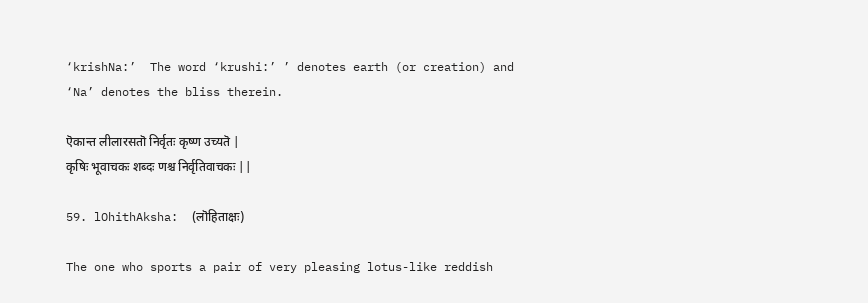‘krishNa:’  The word ‘krushi:’ ’ denotes earth (or creation) and ‘Na’ denotes the bliss therein.

ऎकान्त लीलारसतॊ निर्वृतः कृष्ण उच्यतॆ |
कृषिः भूवाचकः शब्दः णश्च निर्वृतिवाचकः ||

59. lOhithAksha:  (लॊहिताक्षः)

The one who sports a pair of very pleasing lotus-like reddish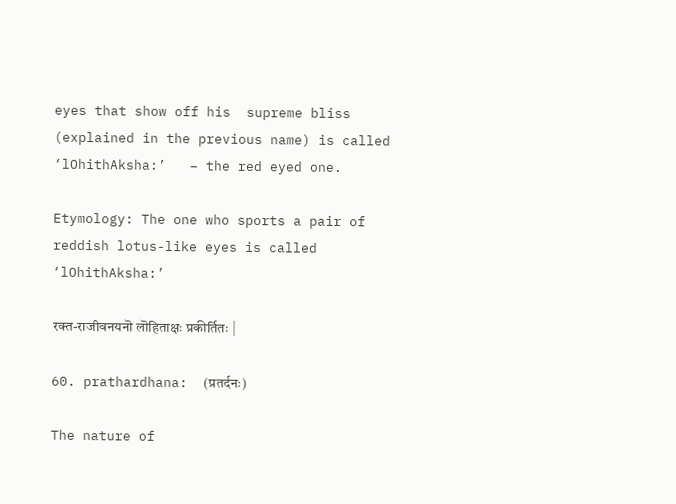eyes that show off his  supreme bliss (explained in the previous name) is called ‘lOhithAksha:’   – the red eyed one.

Etymology: The one who sports a pair of reddish lotus-like eyes is called ‘lOhithAksha:’

रक्त-राजीवनयनॊ लॊहिताक्षः प्रकीर्तितः |

60. prathardhana:  (प्रतर्दनः)

The nature of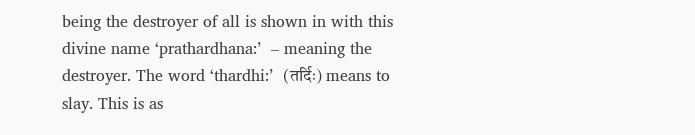being the destroyer of all is shown in with this divine name ‘prathardhana:’  – meaning the destroyer. The word ‘thardhi:’  (तर्दिः) means to slay. This is as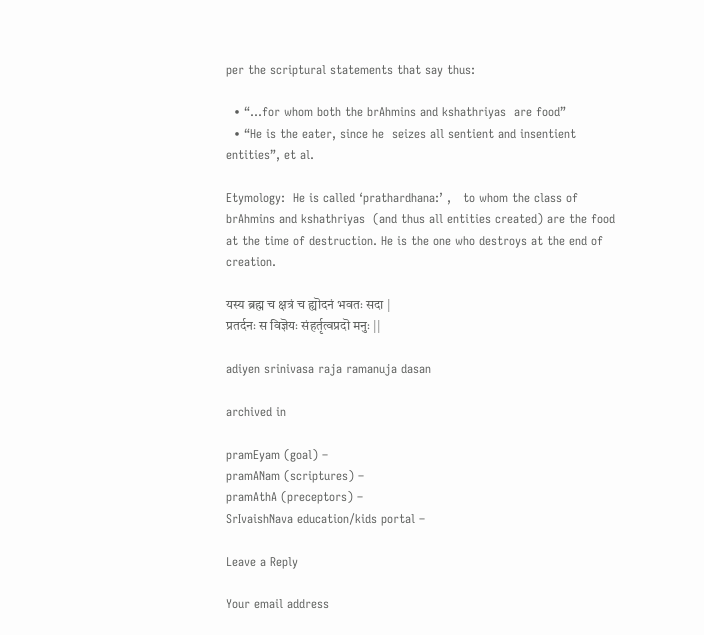per the scriptural statements that say thus:

  • “…for whom both the brAhmins and kshathriyas  are food”
  • “He is the eater, since he  seizes all sentient and insentient entities”, et al.

Etymology:  He is called ‘prathardhana:’ ,   to whom the class of brAhmins and kshathriyas  (and thus all entities created) are the food at the time of destruction. He is the one who destroys at the end of creation.

यस्य ब्रह्म च क्षत्रं च ह्यॊदनं भवतः सदा |
प्रतर्दनः स विज्ञॆयः संहर्तृत्वप्रदॊ मनुः ||

adiyen srinivasa raja ramanuja dasan

archived in

pramEyam (goal) –
pramANam (scriptures) –
pramAthA (preceptors) –
SrIvaishNava education/kids portal –

Leave a Reply

Your email address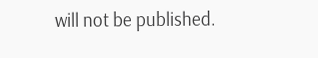will not be published.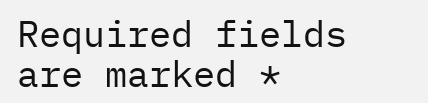Required fields are marked *